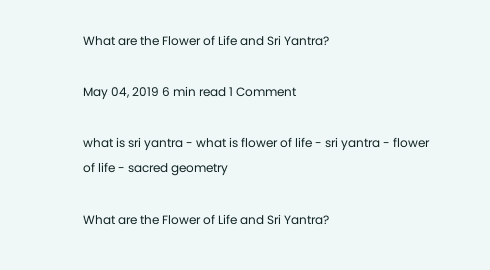What are the Flower of Life and Sri Yantra?

May 04, 2019 6 min read 1 Comment

what is sri yantra - what is flower of life - sri yantra - flower of life - sacred geometry

What are the Flower of Life and Sri Yantra?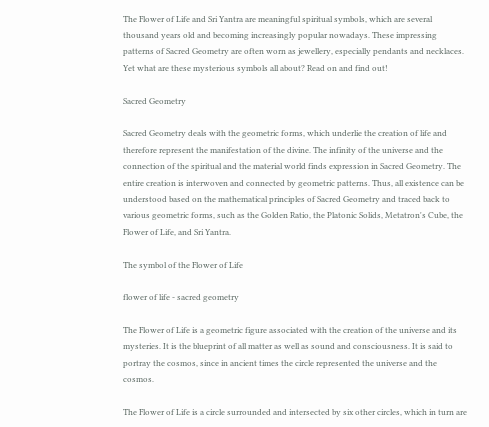The Flower of Life and Sri Yantra are meaningful spiritual symbols, which are several thousand years old and becoming increasingly popular nowadays. These impressing patterns of Sacred Geometry are often worn as jewellery, especially pendants and necklaces. Yet what are these mysterious symbols all about? Read on and find out!

Sacred Geometry

Sacred Geometry deals with the geometric forms, which underlie the creation of life and therefore represent the manifestation of the divine. The infinity of the universe and the connection of the spiritual and the material world finds expression in Sacred Geometry. The entire creation is interwoven and connected by geometric patterns. Thus, all existence can be understood based on the mathematical principles of Sacred Geometry and traced back to various geometric forms, such as the Golden Ratio, the Platonic Solids, Metatron's Cube, the Flower of Life, and Sri Yantra.

The symbol of the Flower of Life

flower of life - sacred geometry

The Flower of Life is a geometric figure associated with the creation of the universe and its mysteries. It is the blueprint of all matter as well as sound and consciousness. It is said to portray the cosmos, since in ancient times the circle represented the universe and the cosmos.

The Flower of Life is a circle surrounded and intersected by six other circles, which in turn are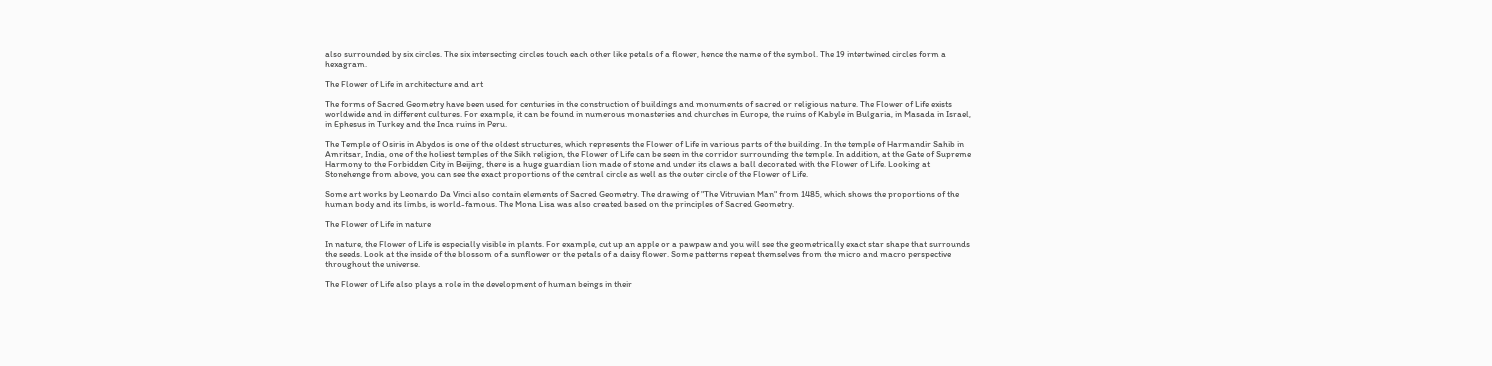also surrounded by six circles. The six intersecting circles touch each other like petals of a flower, hence the name of the symbol. The 19 intertwined circles form a hexagram.

The Flower of Life in architecture and art

The forms of Sacred Geometry have been used for centuries in the construction of buildings and monuments of sacred or religious nature. The Flower of Life exists worldwide and in different cultures. For example, it can be found in numerous monasteries and churches in Europe, the ruins of Kabyle in Bulgaria, in Masada in Israel, in Ephesus in Turkey and the Inca ruins in Peru.

The Temple of Osiris in Abydos is one of the oldest structures, which represents the Flower of Life in various parts of the building. In the temple of Harmandir Sahib in Amritsar, India, one of the holiest temples of the Sikh religion, the Flower of Life can be seen in the corridor surrounding the temple. In addition, at the Gate of Supreme Harmony to the Forbidden City in Beijing, there is a huge guardian lion made of stone and under its claws a ball decorated with the Flower of Life. Looking at Stonehenge from above, you can see the exact proportions of the central circle as well as the outer circle of the Flower of Life.

Some art works by Leonardo Da Vinci also contain elements of Sacred Geometry. The drawing of "The Vitruvian Man" from 1485, which shows the proportions of the human body and its limbs, is world-famous. The Mona Lisa was also created based on the principles of Sacred Geometry.

The Flower of Life in nature

In nature, the Flower of Life is especially visible in plants. For example, cut up an apple or a pawpaw and you will see the geometrically exact star shape that surrounds the seeds. Look at the inside of the blossom of a sunflower or the petals of a daisy flower. Some patterns repeat themselves from the micro and macro perspective throughout the universe.

The Flower of Life also plays a role in the development of human beings in their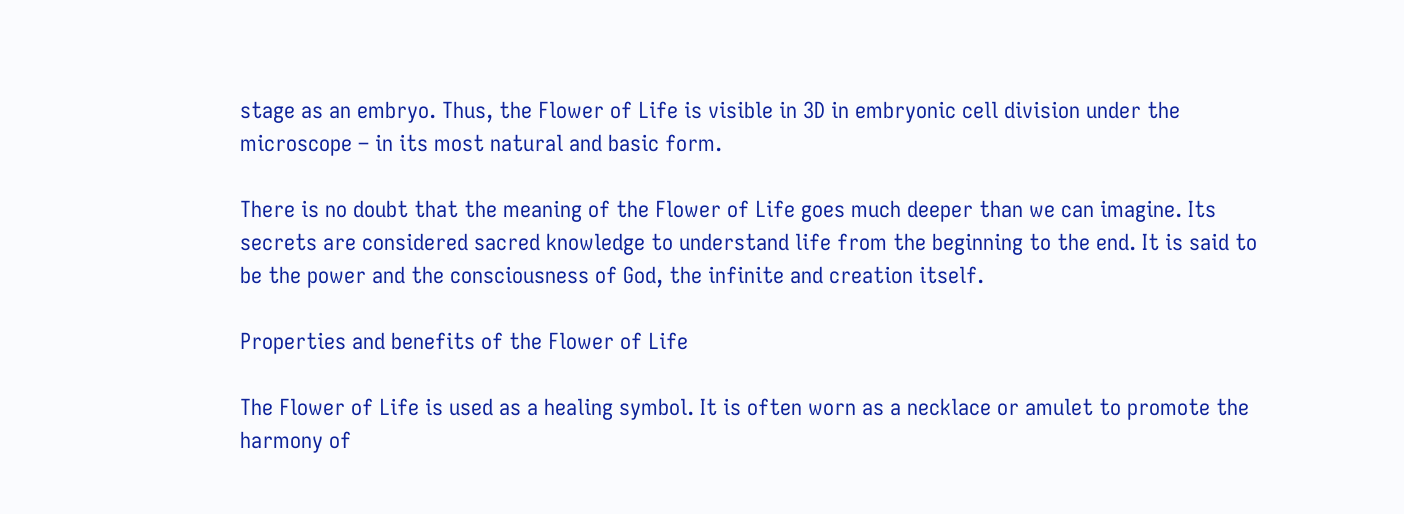stage as an embryo. Thus, the Flower of Life is visible in 3D in embryonic cell division under the microscope – in its most natural and basic form.

There is no doubt that the meaning of the Flower of Life goes much deeper than we can imagine. Its secrets are considered sacred knowledge to understand life from the beginning to the end. It is said to be the power and the consciousness of God, the infinite and creation itself.

Properties and benefits of the Flower of Life

The Flower of Life is used as a healing symbol. It is often worn as a necklace or amulet to promote the harmony of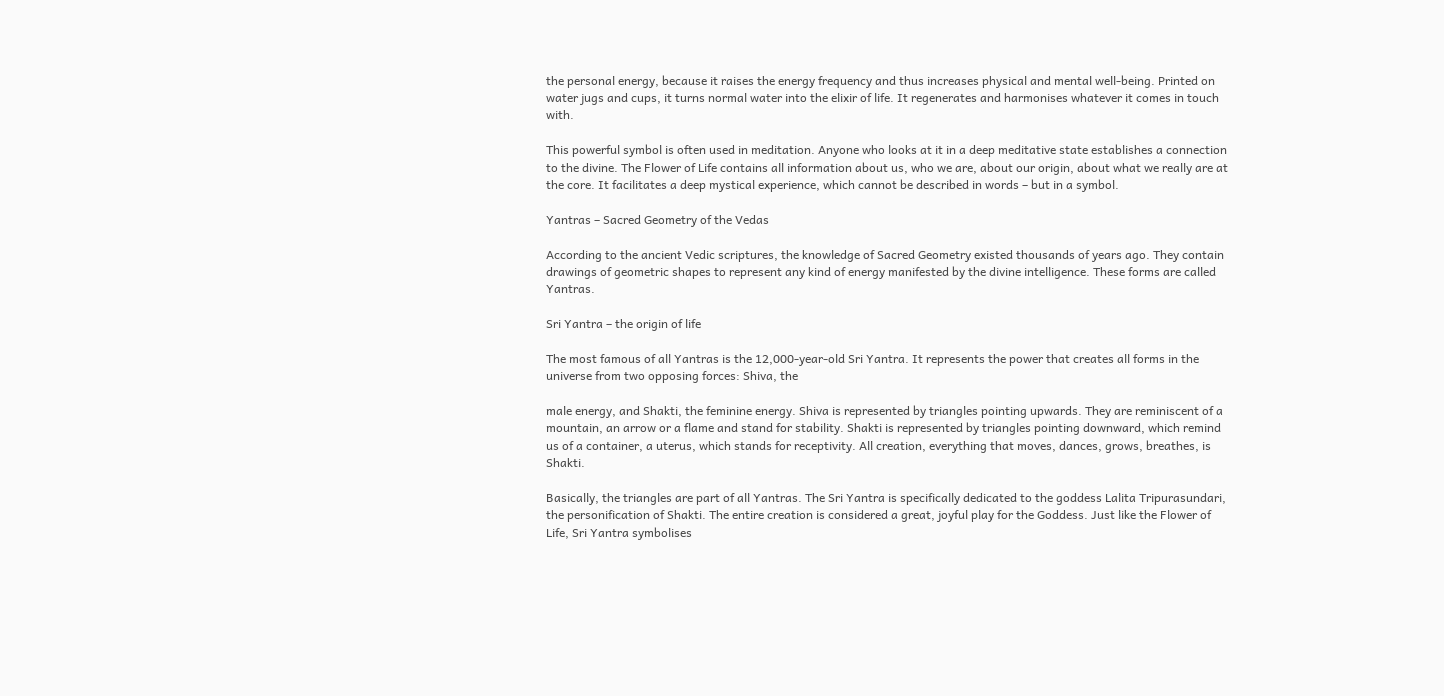the personal energy, because it raises the energy frequency and thus increases physical and mental well-being. Printed on water jugs and cups, it turns normal water into the elixir of life. It regenerates and harmonises whatever it comes in touch with.

This powerful symbol is often used in meditation. Anyone who looks at it in a deep meditative state establishes a connection to the divine. The Flower of Life contains all information about us, who we are, about our origin, about what we really are at the core. It facilitates a deep mystical experience, which cannot be described in words – but in a symbol.

Yantras – Sacred Geometry of the Vedas

According to the ancient Vedic scriptures, the knowledge of Sacred Geometry existed thousands of years ago. They contain drawings of geometric shapes to represent any kind of energy manifested by the divine intelligence. These forms are called Yantras.

Sri Yantra – the origin of life

The most famous of all Yantras is the 12,000-year-old Sri Yantra. It represents the power that creates all forms in the universe from two opposing forces: Shiva, the

male energy, and Shakti, the feminine energy. Shiva is represented by triangles pointing upwards. They are reminiscent of a mountain, an arrow or a flame and stand for stability. Shakti is represented by triangles pointing downward, which remind us of a container, a uterus, which stands for receptivity. All creation, everything that moves, dances, grows, breathes, is Shakti.

Basically, the triangles are part of all Yantras. The Sri Yantra is specifically dedicated to the goddess Lalita Tripurasundari, the personification of Shakti. The entire creation is considered a great, joyful play for the Goddess. Just like the Flower of Life, Sri Yantra symbolises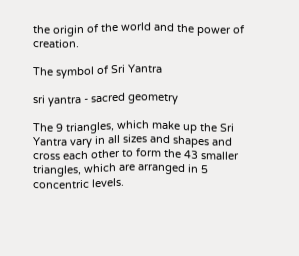the origin of the world and the power of creation.

The symbol of Sri Yantra

sri yantra - sacred geometry

The 9 triangles, which make up the Sri Yantra vary in all sizes and shapes and cross each other to form the 43 smaller triangles, which are arranged in 5 concentric levels.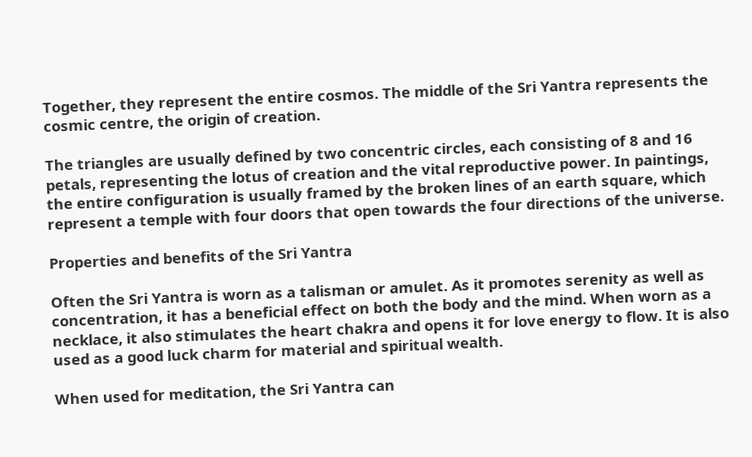Together, they represent the entire cosmos. The middle of the Sri Yantra represents the cosmic centre, the origin of creation.

The triangles are usually defined by two concentric circles, each consisting of 8 and 16 petals, representing the lotus of creation and the vital reproductive power. In paintings, the entire configuration is usually framed by the broken lines of an earth square, which represent a temple with four doors that open towards the four directions of the universe.

Properties and benefits of the Sri Yantra

Often the Sri Yantra is worn as a talisman or amulet. As it promotes serenity as well as concentration, it has a beneficial effect on both the body and the mind. When worn as a necklace, it also stimulates the heart chakra and opens it for love energy to flow. It is also used as a good luck charm for material and spiritual wealth.

When used for meditation, the Sri Yantra can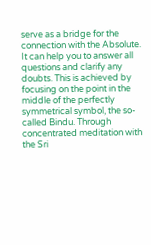serve as a bridge for the connection with the Absolute. It can help you to answer all questions and clarify any doubts. This is achieved by focusing on the point in the middle of the perfectly symmetrical symbol, the so-called Bindu. Through concentrated meditation with the Sri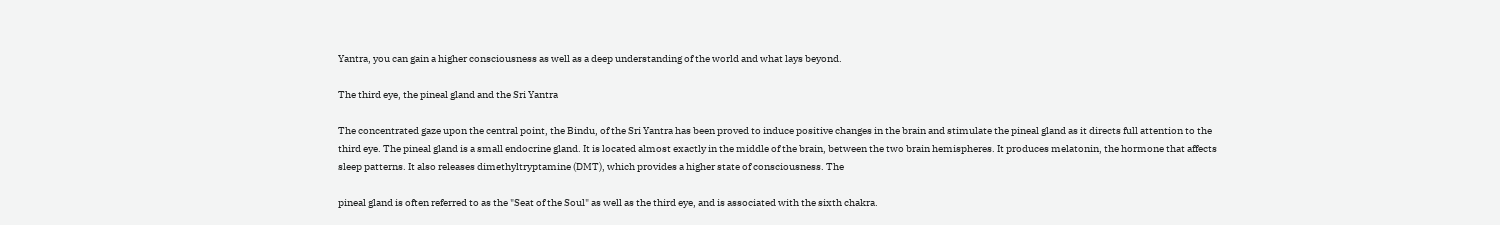Yantra, you can gain a higher consciousness as well as a deep understanding of the world and what lays beyond.

The third eye, the pineal gland and the Sri Yantra

The concentrated gaze upon the central point, the Bindu, of the Sri Yantra has been proved to induce positive changes in the brain and stimulate the pineal gland as it directs full attention to the third eye. The pineal gland is a small endocrine gland. It is located almost exactly in the middle of the brain, between the two brain hemispheres. It produces melatonin, the hormone that affects sleep patterns. It also releases dimethyltryptamine (DMT), which provides a higher state of consciousness. The

pineal gland is often referred to as the "Seat of the Soul" as well as the third eye, and is associated with the sixth chakra.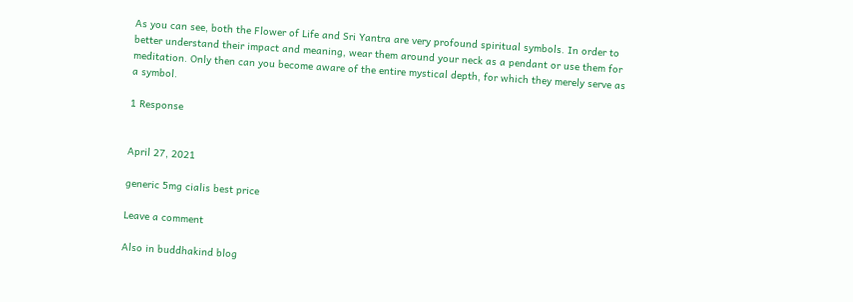As you can see, both the Flower of Life and Sri Yantra are very profound spiritual symbols. In order to better understand their impact and meaning, wear them around your neck as a pendant or use them for meditation. Only then can you become aware of the entire mystical depth, for which they merely serve as a symbol.

1 Response


April 27, 2021

generic 5mg cialis best price

Leave a comment

Also in buddhakind blog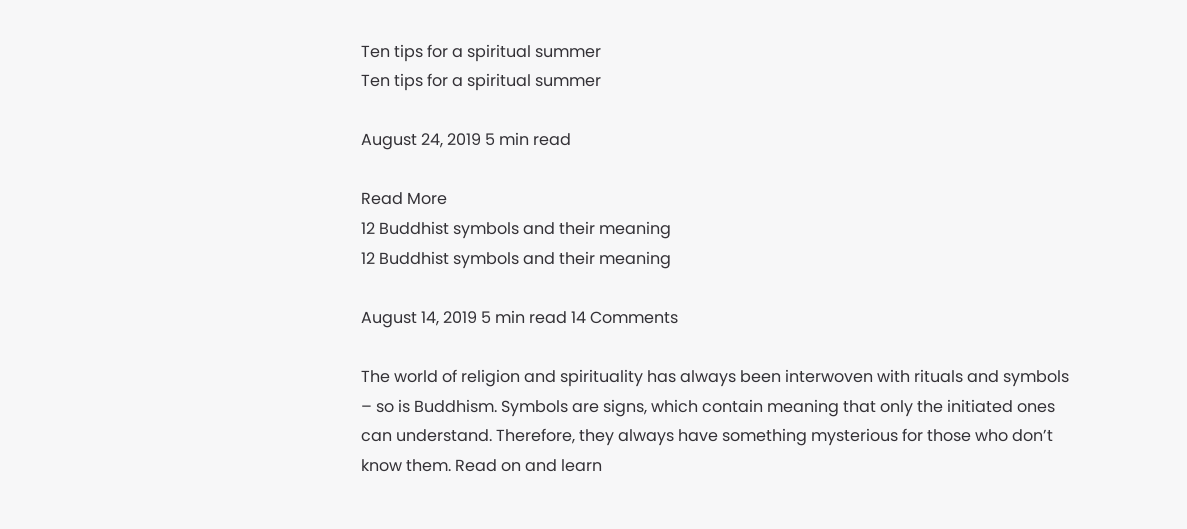Ten tips for a spiritual summer
Ten tips for a spiritual summer

August 24, 2019 5 min read

Read More
12 Buddhist symbols and their meaning
12 Buddhist symbols and their meaning

August 14, 2019 5 min read 14 Comments

The world of religion and spirituality has always been interwoven with rituals and symbols – so is Buddhism. Symbols are signs, which contain meaning that only the initiated ones can understand. Therefore, they always have something mysterious for those who don’t know them. Read on and learn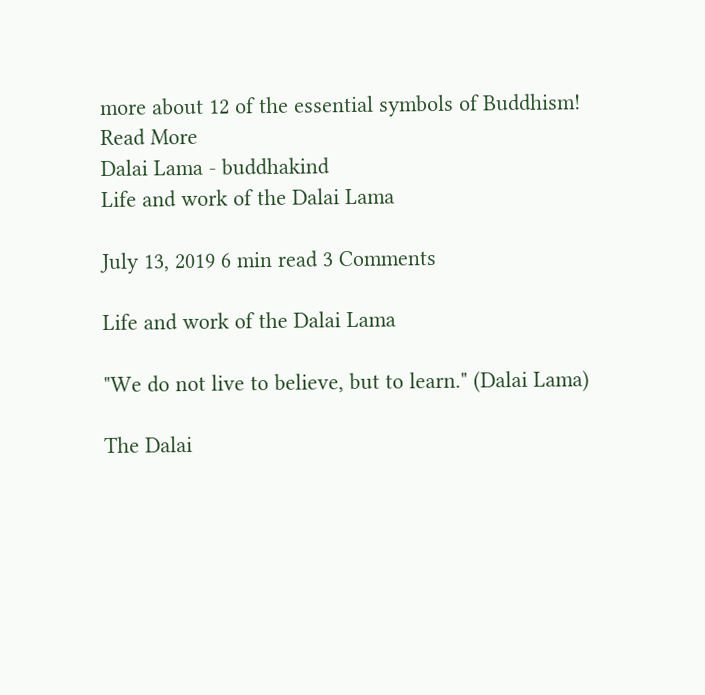more about 12 of the essential symbols of Buddhism!
Read More
Dalai Lama - buddhakind
Life and work of the Dalai Lama

July 13, 2019 6 min read 3 Comments

Life and work of the Dalai Lama

"We do not live to believe, but to learn." (Dalai Lama)

The Dalai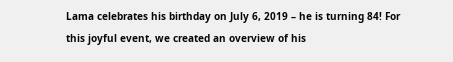Lama celebrates his birthday on July 6, 2019 – he is turning 84! For this joyful event, we created an overview of his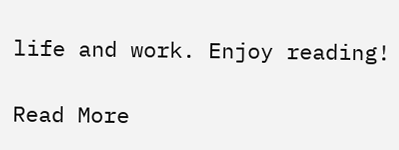life and work. Enjoy reading!

Read More